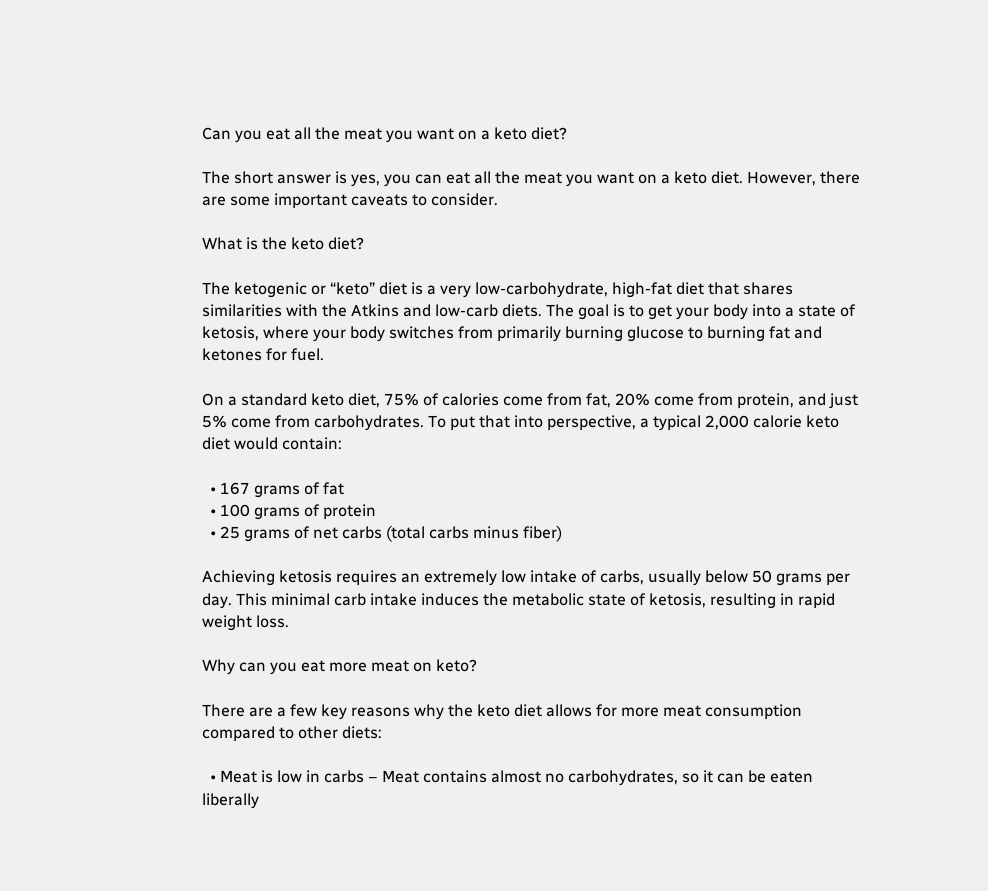Can you eat all the meat you want on a keto diet?

The short answer is yes, you can eat all the meat you want on a keto diet. However, there are some important caveats to consider.

What is the keto diet?

The ketogenic or “keto” diet is a very low-carbohydrate, high-fat diet that shares similarities with the Atkins and low-carb diets. The goal is to get your body into a state of ketosis, where your body switches from primarily burning glucose to burning fat and ketones for fuel.

On a standard keto diet, 75% of calories come from fat, 20% come from protein, and just 5% come from carbohydrates. To put that into perspective, a typical 2,000 calorie keto diet would contain:

  • 167 grams of fat
  • 100 grams of protein
  • 25 grams of net carbs (total carbs minus fiber)

Achieving ketosis requires an extremely low intake of carbs, usually below 50 grams per day. This minimal carb intake induces the metabolic state of ketosis, resulting in rapid weight loss.

Why can you eat more meat on keto?

There are a few key reasons why the keto diet allows for more meat consumption compared to other diets:

  • Meat is low in carbs – Meat contains almost no carbohydrates, so it can be eaten liberally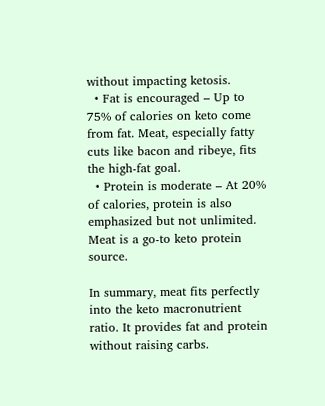without impacting ketosis.
  • Fat is encouraged – Up to 75% of calories on keto come from fat. Meat, especially fatty cuts like bacon and ribeye, fits the high-fat goal.
  • Protein is moderate – At 20% of calories, protein is also emphasized but not unlimited. Meat is a go-to keto protein source.

In summary, meat fits perfectly into the keto macronutrient ratio. It provides fat and protein without raising carbs.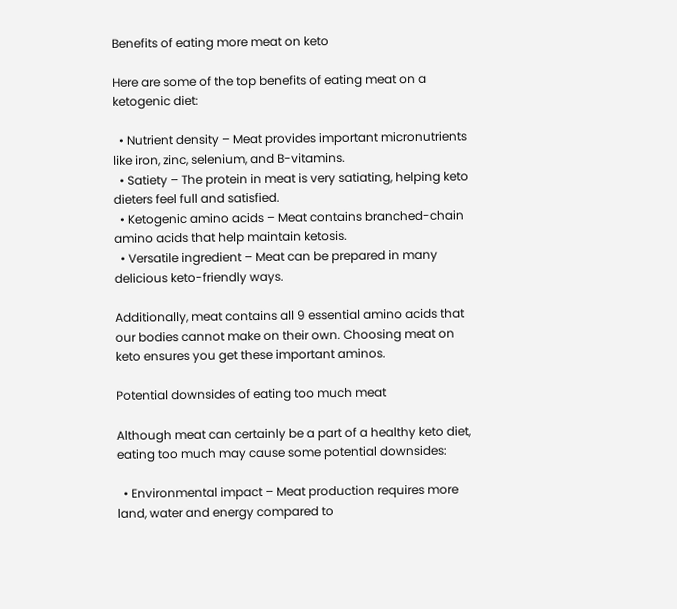Benefits of eating more meat on keto

Here are some of the top benefits of eating meat on a ketogenic diet:

  • Nutrient density – Meat provides important micronutrients like iron, zinc, selenium, and B-vitamins.
  • Satiety – The protein in meat is very satiating, helping keto dieters feel full and satisfied.
  • Ketogenic amino acids – Meat contains branched-chain amino acids that help maintain ketosis.
  • Versatile ingredient – Meat can be prepared in many delicious keto-friendly ways.

Additionally, meat contains all 9 essential amino acids that our bodies cannot make on their own. Choosing meat on keto ensures you get these important aminos.

Potential downsides of eating too much meat

Although meat can certainly be a part of a healthy keto diet, eating too much may cause some potential downsides:

  • Environmental impact – Meat production requires more land, water and energy compared to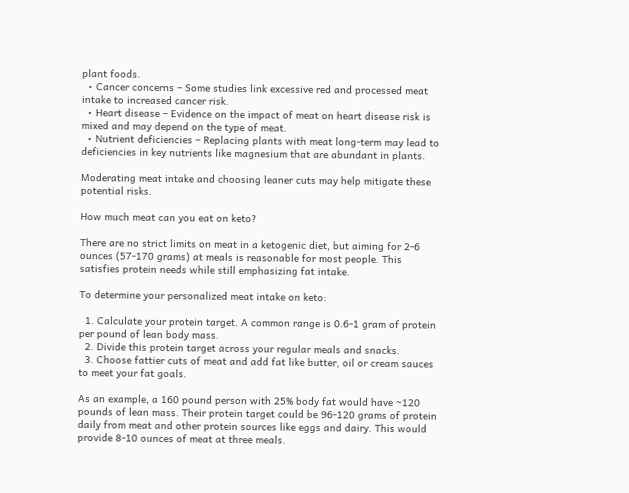plant foods.
  • Cancer concerns – Some studies link excessive red and processed meat intake to increased cancer risk.
  • Heart disease – Evidence on the impact of meat on heart disease risk is mixed and may depend on the type of meat.
  • Nutrient deficiencies – Replacing plants with meat long-term may lead to deficiencies in key nutrients like magnesium that are abundant in plants.

Moderating meat intake and choosing leaner cuts may help mitigate these potential risks.

How much meat can you eat on keto?

There are no strict limits on meat in a ketogenic diet, but aiming for 2-6 ounces (57-170 grams) at meals is reasonable for most people. This satisfies protein needs while still emphasizing fat intake.

To determine your personalized meat intake on keto:

  1. Calculate your protein target. A common range is 0.6-1 gram of protein per pound of lean body mass.
  2. Divide this protein target across your regular meals and snacks.
  3. Choose fattier cuts of meat and add fat like butter, oil or cream sauces to meet your fat goals.

As an example, a 160 pound person with 25% body fat would have ~120 pounds of lean mass. Their protein target could be 96-120 grams of protein daily from meat and other protein sources like eggs and dairy. This would provide 8-10 ounces of meat at three meals.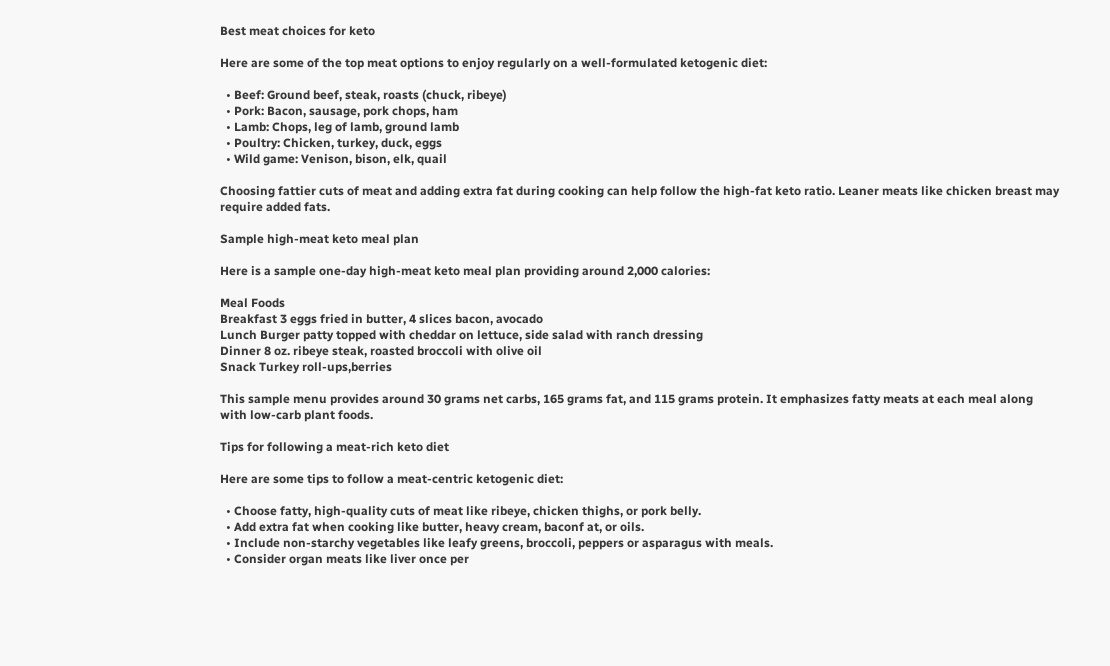Best meat choices for keto

Here are some of the top meat options to enjoy regularly on a well-formulated ketogenic diet:

  • Beef: Ground beef, steak, roasts (chuck, ribeye)
  • Pork: Bacon, sausage, pork chops, ham
  • Lamb: Chops, leg of lamb, ground lamb
  • Poultry: Chicken, turkey, duck, eggs
  • Wild game: Venison, bison, elk, quail

Choosing fattier cuts of meat and adding extra fat during cooking can help follow the high-fat keto ratio. Leaner meats like chicken breast may require added fats.

Sample high-meat keto meal plan

Here is a sample one-day high-meat keto meal plan providing around 2,000 calories:

Meal Foods
Breakfast 3 eggs fried in butter, 4 slices bacon, avocado
Lunch Burger patty topped with cheddar on lettuce, side salad with ranch dressing
Dinner 8 oz. ribeye steak, roasted broccoli with olive oil
Snack Turkey roll-ups,berries

This sample menu provides around 30 grams net carbs, 165 grams fat, and 115 grams protein. It emphasizes fatty meats at each meal along with low-carb plant foods.

Tips for following a meat-rich keto diet

Here are some tips to follow a meat-centric ketogenic diet:

  • Choose fatty, high-quality cuts of meat like ribeye, chicken thighs, or pork belly.
  • Add extra fat when cooking like butter, heavy cream, baconf at, or oils.
  • Include non-starchy vegetables like leafy greens, broccoli, peppers or asparagus with meals.
  • Consider organ meats like liver once per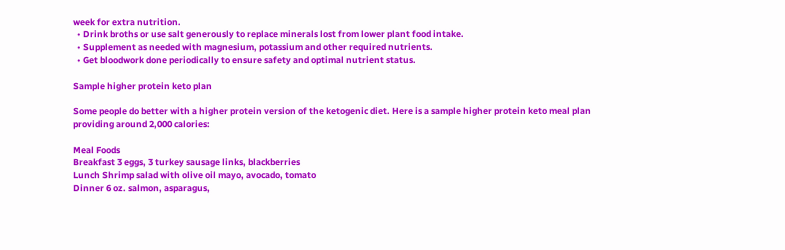week for extra nutrition.
  • Drink broths or use salt generously to replace minerals lost from lower plant food intake.
  • Supplement as needed with magnesium, potassium and other required nutrients.
  • Get bloodwork done periodically to ensure safety and optimal nutrient status.

Sample higher protein keto plan

Some people do better with a higher protein version of the ketogenic diet. Here is a sample higher protein keto meal plan providing around 2,000 calories:

Meal Foods
Breakfast 3 eggs, 3 turkey sausage links, blackberries
Lunch Shrimp salad with olive oil mayo, avocado, tomato
Dinner 6 oz. salmon, asparagus,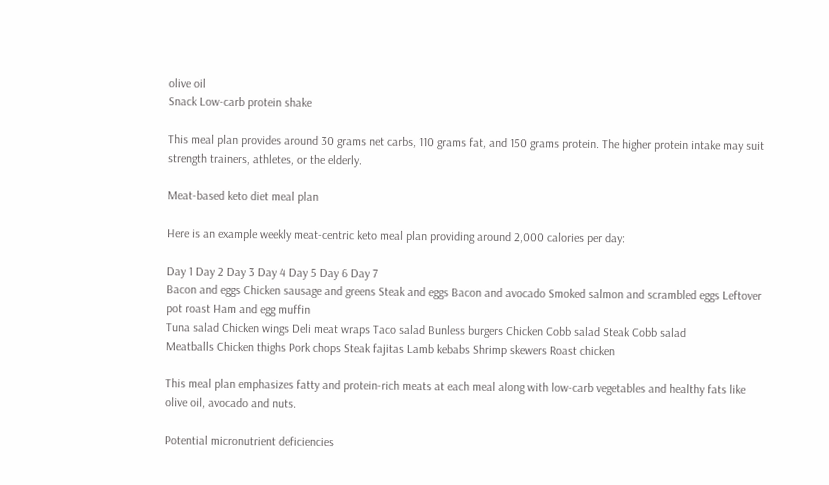olive oil
Snack Low-carb protein shake

This meal plan provides around 30 grams net carbs, 110 grams fat, and 150 grams protein. The higher protein intake may suit strength trainers, athletes, or the elderly.

Meat-based keto diet meal plan

Here is an example weekly meat-centric keto meal plan providing around 2,000 calories per day:

Day 1 Day 2 Day 3 Day 4 Day 5 Day 6 Day 7
Bacon and eggs Chicken sausage and greens Steak and eggs Bacon and avocado Smoked salmon and scrambled eggs Leftover pot roast Ham and egg muffin
Tuna salad Chicken wings Deli meat wraps Taco salad Bunless burgers Chicken Cobb salad Steak Cobb salad
Meatballs Chicken thighs Pork chops Steak fajitas Lamb kebabs Shrimp skewers Roast chicken

This meal plan emphasizes fatty and protein-rich meats at each meal along with low-carb vegetables and healthy fats like olive oil, avocado and nuts.

Potential micronutrient deficiencies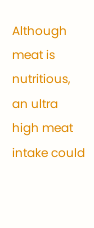Although meat is nutritious, an ultra high meat intake could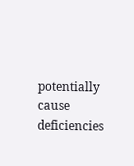potentially cause deficiencies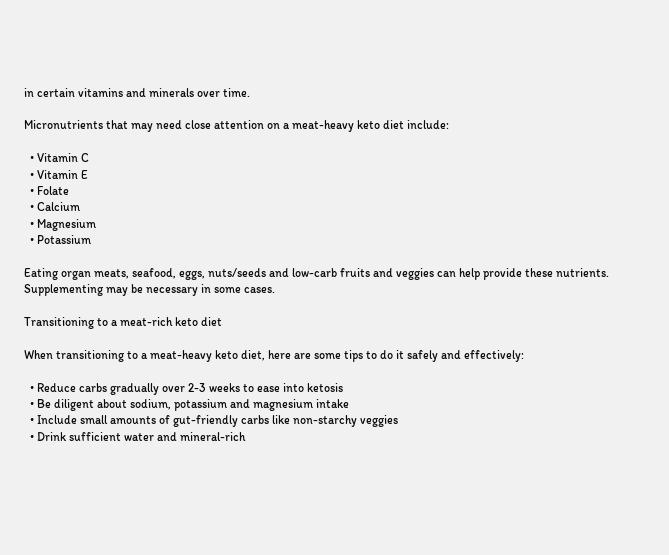in certain vitamins and minerals over time.

Micronutrients that may need close attention on a meat-heavy keto diet include:

  • Vitamin C
  • Vitamin E
  • Folate
  • Calcium
  • Magnesium
  • Potassium

Eating organ meats, seafood, eggs, nuts/seeds and low-carb fruits and veggies can help provide these nutrients. Supplementing may be necessary in some cases.

Transitioning to a meat-rich keto diet

When transitioning to a meat-heavy keto diet, here are some tips to do it safely and effectively:

  • Reduce carbs gradually over 2-3 weeks to ease into ketosis
  • Be diligent about sodium, potassium and magnesium intake
  • Include small amounts of gut-friendly carbs like non-starchy veggies
  • Drink sufficient water and mineral-rich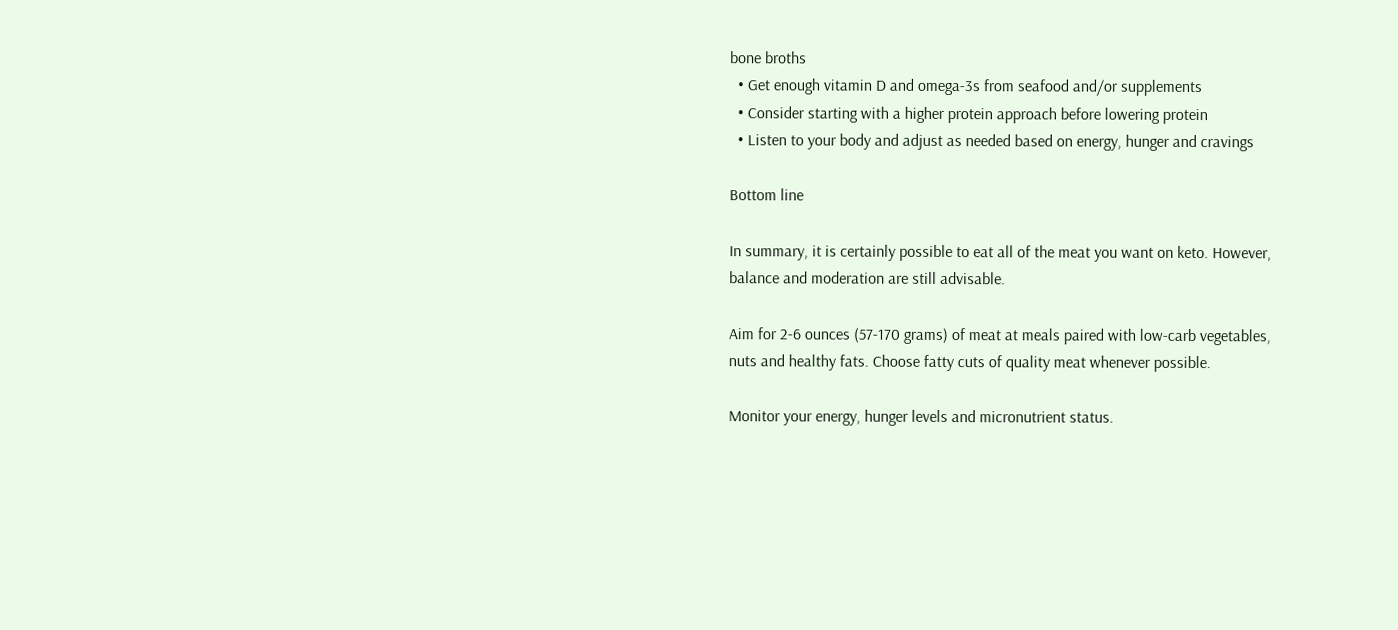bone broths
  • Get enough vitamin D and omega-3s from seafood and/or supplements
  • Consider starting with a higher protein approach before lowering protein
  • Listen to your body and adjust as needed based on energy, hunger and cravings

Bottom line

In summary, it is certainly possible to eat all of the meat you want on keto. However, balance and moderation are still advisable.

Aim for 2-6 ounces (57-170 grams) of meat at meals paired with low-carb vegetables, nuts and healthy fats. Choose fatty cuts of quality meat whenever possible.

Monitor your energy, hunger levels and micronutrient status.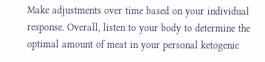Make adjustments over time based on your individual response. Overall, listen to your body to determine the optimal amount of meat in your personal ketogenic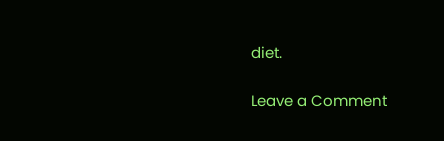diet.

Leave a Comment